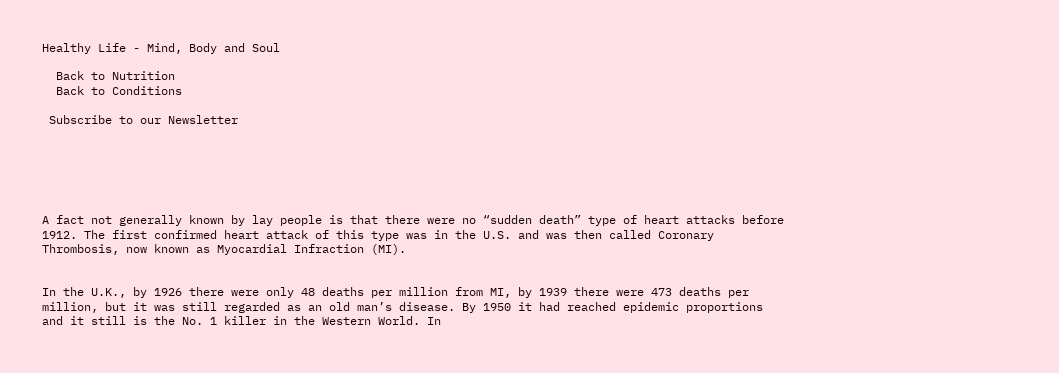Healthy Life - Mind, Body and Soul

  Back to Nutrition
  Back to Conditions

 Subscribe to our Newsletter






A fact not generally known by lay people is that there were no “sudden death” type of heart attacks before 1912. The first confirmed heart attack of this type was in the U.S. and was then called Coronary Thrombosis, now known as Myocardial Infraction (MI).


In the U.K., by 1926 there were only 48 deaths per million from MI, by 1939 there were 473 deaths per million, but it was still regarded as an old man’s disease. By 1950 it had reached epidemic proportions and it still is the No. 1 killer in the Western World. In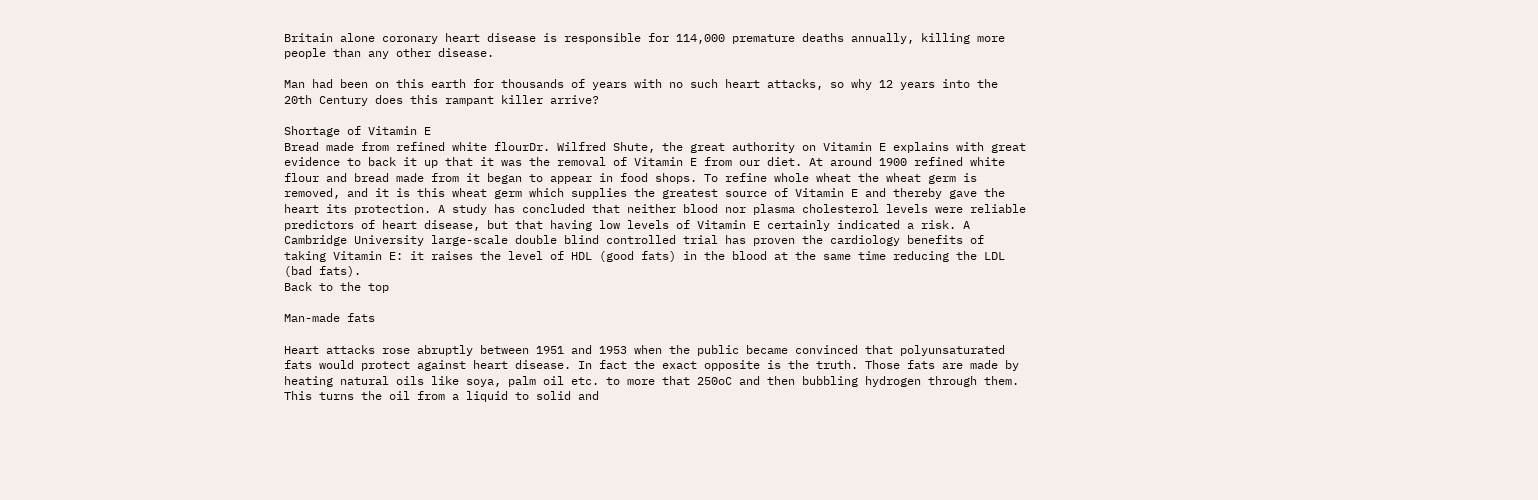Britain alone coronary heart disease is responsible for 114,000 premature deaths annually, killing more people than any other disease.

Man had been on this earth for thousands of years with no such heart attacks, so why 12 years into the 20th Century does this rampant killer arrive?

Shortage of Vitamin E
Bread made from refined white flourDr. Wilfred Shute, the great authority on Vitamin E explains with great evidence to back it up that it was the removal of Vitamin E from our diet. At around 1900 refined white flour and bread made from it began to appear in food shops. To refine whole wheat the wheat germ is removed, and it is this wheat germ which supplies the greatest source of Vitamin E and thereby gave the heart its protection. A study has concluded that neither blood nor plasma cholesterol levels were reliable predictors of heart disease, but that having low levels of Vitamin E certainly indicated a risk. A Cambridge University large-scale double blind controlled trial has proven the cardiology benefits of taking Vitamin E: it raises the level of HDL (good fats) in the blood at the same time reducing the LDL (bad fats).
Back to the top

Man-made fats

Heart attacks rose abruptly between 1951 and 1953 when the public became convinced that polyunsaturated fats would protect against heart disease. In fact the exact opposite is the truth. Those fats are made by heating natural oils like soya, palm oil etc. to more that 250oC and then bubbling hydrogen through them. This turns the oil from a liquid to solid and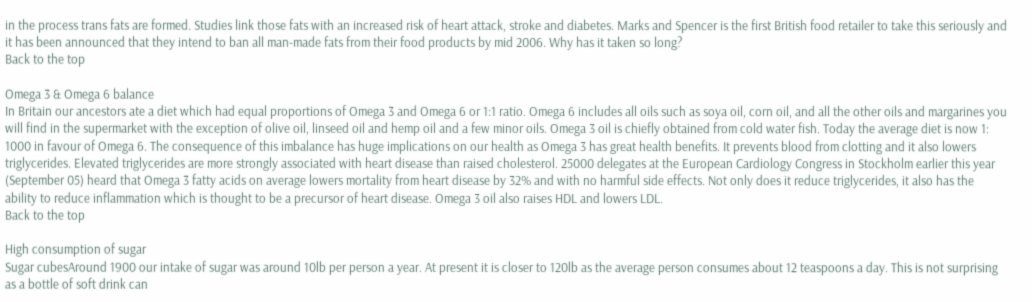in the process trans fats are formed. Studies link those fats with an increased risk of heart attack, stroke and diabetes. Marks and Spencer is the first British food retailer to take this seriously and it has been announced that they intend to ban all man-made fats from their food products by mid 2006. Why has it taken so long?
Back to the top

Omega 3 & Omega 6 balance
In Britain our ancestors ate a diet which had equal proportions of Omega 3 and Omega 6 or 1:1 ratio. Omega 6 includes all oils such as soya oil, corn oil, and all the other oils and margarines you will find in the supermarket with the exception of olive oil, linseed oil and hemp oil and a few minor oils. Omega 3 oil is chiefly obtained from cold water fish. Today the average diet is now 1: 1000 in favour of Omega 6. The consequence of this imbalance has huge implications on our health as Omega 3 has great health benefits. It prevents blood from clotting and it also lowers triglycerides. Elevated triglycerides are more strongly associated with heart disease than raised cholesterol. 25000 delegates at the European Cardiology Congress in Stockholm earlier this year (September 05) heard that Omega 3 fatty acids on average lowers mortality from heart disease by 32% and with no harmful side effects. Not only does it reduce triglycerides, it also has the ability to reduce inflammation which is thought to be a precursor of heart disease. Omega 3 oil also raises HDL and lowers LDL.
Back to the top

High consumption of sugar
Sugar cubesAround 1900 our intake of sugar was around 10lb per person a year. At present it is closer to 120lb as the average person consumes about 12 teaspoons a day. This is not surprising as a bottle of soft drink can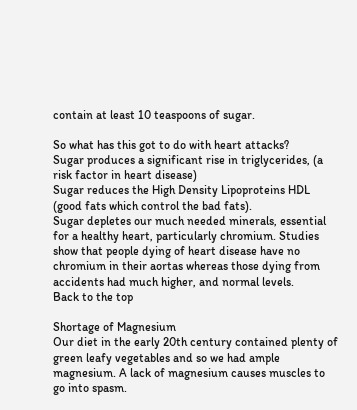contain at least 10 teaspoons of sugar.

So what has this got to do with heart attacks?
Sugar produces a significant rise in triglycerides, (a risk factor in heart disease)
Sugar reduces the High Density Lipoproteins HDL (good fats which control the bad fats).
Sugar depletes our much needed minerals, essential for a healthy heart, particularly chromium. Studies show that people dying of heart disease have no chromium in their aortas whereas those dying from accidents had much higher, and normal levels.
Back to the top

Shortage of Magnesium
Our diet in the early 20th century contained plenty of green leafy vegetables and so we had ample magnesium. A lack of magnesium causes muscles to go into spasm.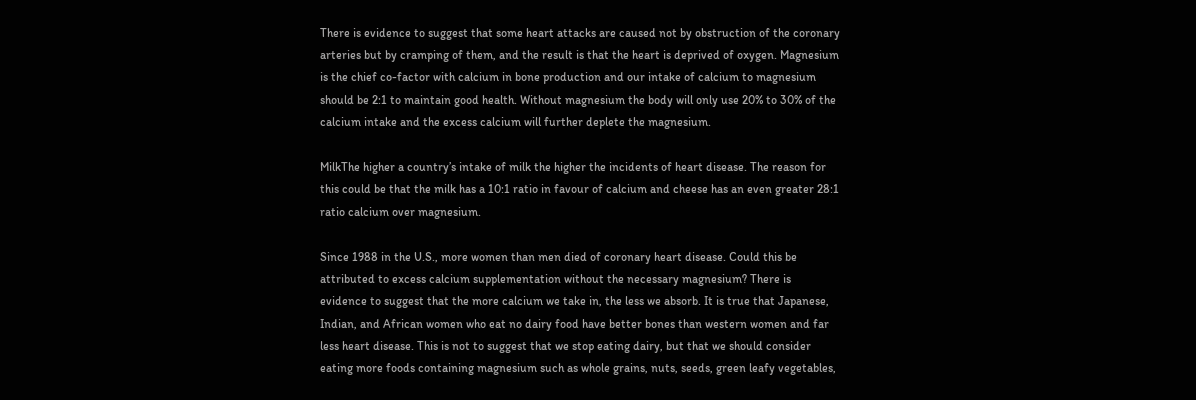There is evidence to suggest that some heart attacks are caused not by obstruction of the coronary arteries but by cramping of them, and the result is that the heart is deprived of oxygen. Magnesium is the chief co-factor with calcium in bone production and our intake of calcium to magnesium should be 2:1 to maintain good health. Without magnesium the body will only use 20% to 30% of the calcium intake and the excess calcium will further deplete the magnesium.

MilkThe higher a country’s intake of milk the higher the incidents of heart disease. The reason for this could be that the milk has a 10:1 ratio in favour of calcium and cheese has an even greater 28:1 ratio calcium over magnesium.

Since 1988 in the U.S., more women than men died of coronary heart disease. Could this be attributed to excess calcium supplementation without the necessary magnesium? There is evidence to suggest that the more calcium we take in, the less we absorb. It is true that Japanese, Indian, and African women who eat no dairy food have better bones than western women and far less heart disease. This is not to suggest that we stop eating dairy, but that we should consider eating more foods containing magnesium such as whole grains, nuts, seeds, green leafy vegetables,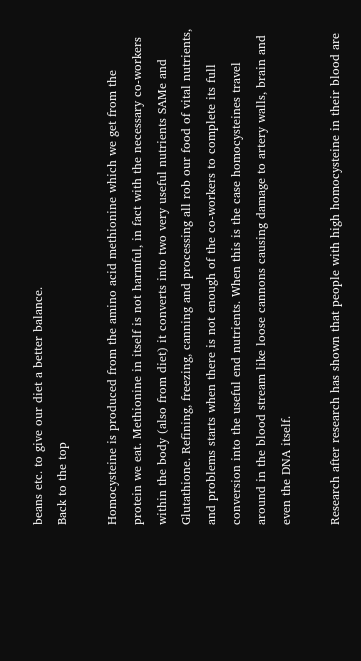beans etc. to give our diet a better balance.
Back to the top

Homocysteine is produced from the amino acid methionine which we get from the protein we eat. Methionine in itself is not harmful, in fact with the necessary co-workers within the body (also from diet) it converts into two very useful nutrients SAMe and Glutathione. Refining, freezing, canning and processing all rob our food of vital nutrients, and problems starts when there is not enough of the co-workers to complete its full conversion into the useful end nutrients. When this is the case homocysteines travel around in the blood stream like loose cannons causing damage to artery walls, brain and even the DNA itself.

Research after research has shown that people with high homocysteine in their blood are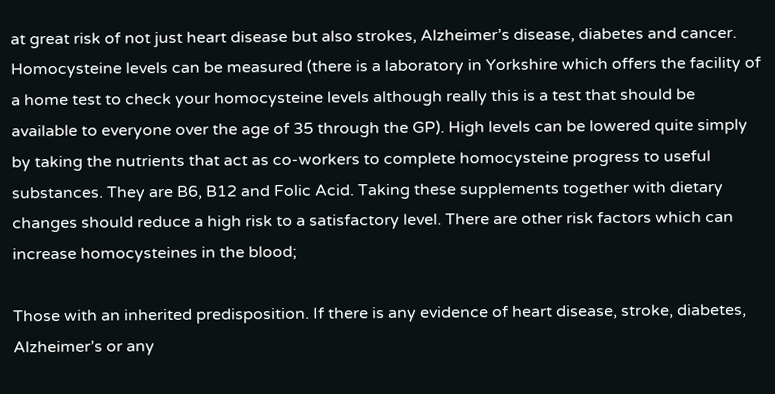at great risk of not just heart disease but also strokes, Alzheimer’s disease, diabetes and cancer. Homocysteine levels can be measured (there is a laboratory in Yorkshire which offers the facility of a home test to check your homocysteine levels although really this is a test that should be available to everyone over the age of 35 through the GP). High levels can be lowered quite simply by taking the nutrients that act as co-workers to complete homocysteine progress to useful substances. They are B6, B12 and Folic Acid. Taking these supplements together with dietary changes should reduce a high risk to a satisfactory level. There are other risk factors which can increase homocysteines in the blood;

Those with an inherited predisposition. If there is any evidence of heart disease, stroke, diabetes, Alzheimer’s or any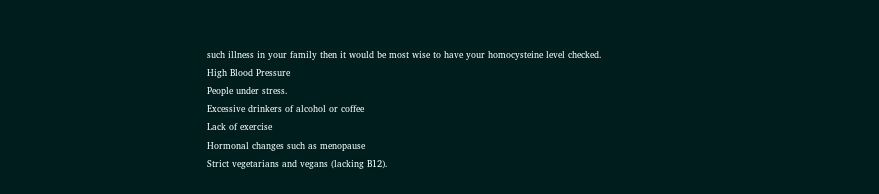such illness in your family then it would be most wise to have your homocysteine level checked.
High Blood Pressure
People under stress.
Excessive drinkers of alcohol or coffee
Lack of exercise
Hormonal changes such as menopause
Strict vegetarians and vegans (lacking B12).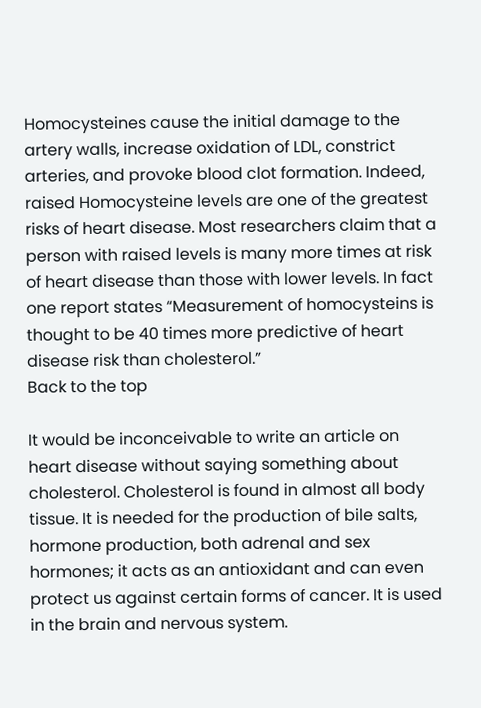Homocysteines cause the initial damage to the artery walls, increase oxidation of LDL, constrict arteries, and provoke blood clot formation. Indeed, raised Homocysteine levels are one of the greatest risks of heart disease. Most researchers claim that a person with raised levels is many more times at risk of heart disease than those with lower levels. In fact one report states “Measurement of homocysteins is thought to be 40 times more predictive of heart disease risk than cholesterol.”
Back to the top

It would be inconceivable to write an article on heart disease without saying something about cholesterol. Cholesterol is found in almost all body tissue. It is needed for the production of bile salts, hormone production, both adrenal and sex hormones; it acts as an antioxidant and can even protect us against certain forms of cancer. It is used in the brain and nervous system.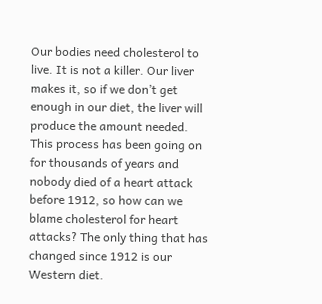Our bodies need cholesterol to live. It is not a killer. Our liver makes it, so if we don’t get enough in our diet, the liver will produce the amount needed. This process has been going on for thousands of years and nobody died of a heart attack before 1912, so how can we blame cholesterol for heart attacks? The only thing that has changed since 1912 is our Western diet.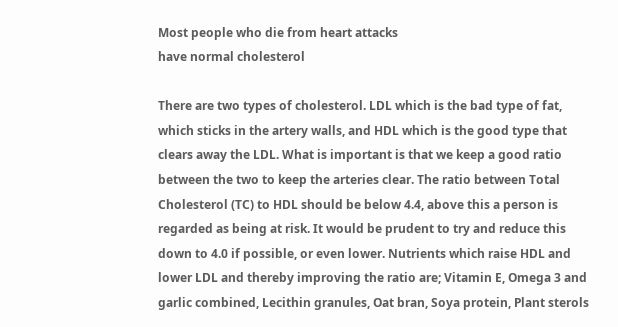Most people who die from heart attacks
have normal cholesterol

There are two types of cholesterol. LDL which is the bad type of fat, which sticks in the artery walls, and HDL which is the good type that clears away the LDL. What is important is that we keep a good ratio between the two to keep the arteries clear. The ratio between Total Cholesterol (TC) to HDL should be below 4.4, above this a person is regarded as being at risk. It would be prudent to try and reduce this down to 4.0 if possible, or even lower. Nutrients which raise HDL and lower LDL and thereby improving the ratio are; Vitamin E, Omega 3 and garlic combined, Lecithin granules, Oat bran, Soya protein, Plant sterols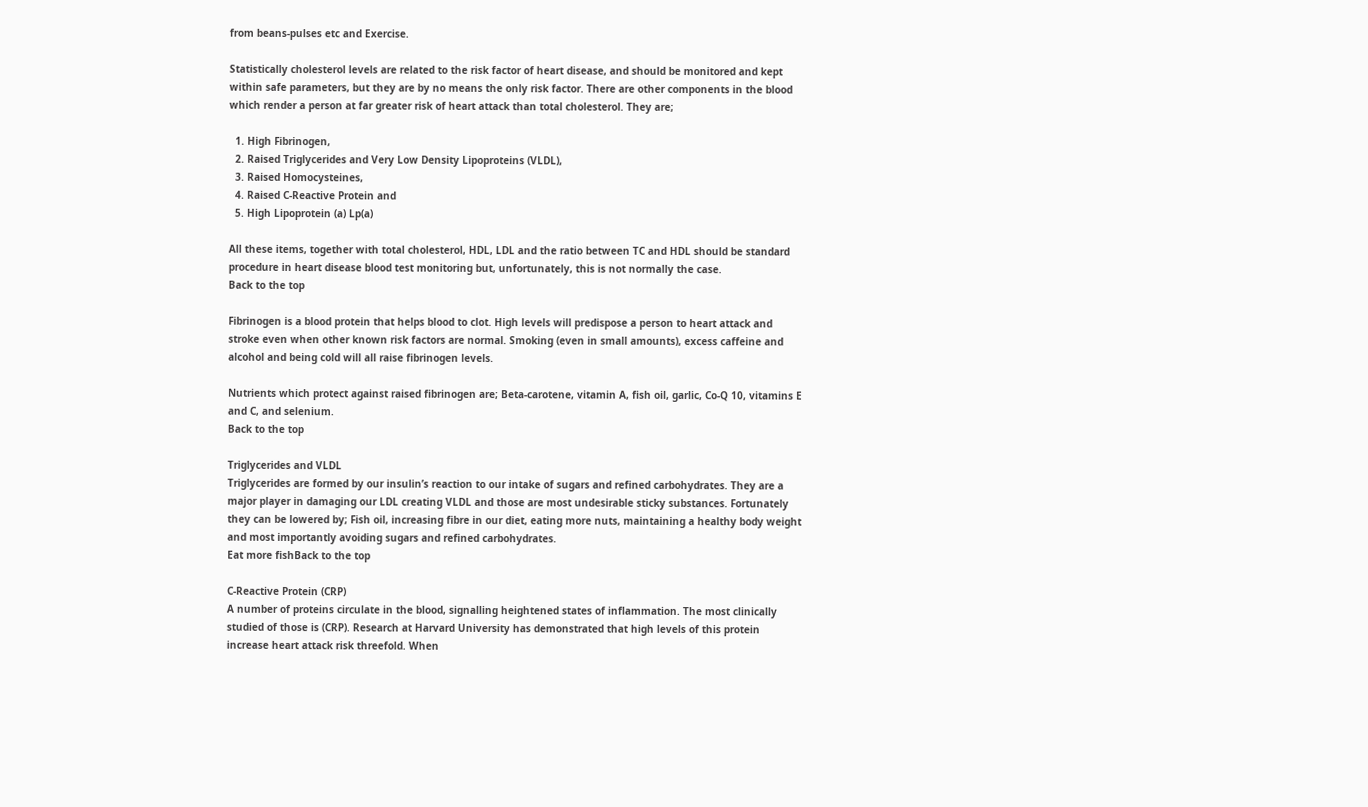from beans-pulses etc and Exercise.

Statistically cholesterol levels are related to the risk factor of heart disease, and should be monitored and kept within safe parameters, but they are by no means the only risk factor. There are other components in the blood which render a person at far greater risk of heart attack than total cholesterol. They are;

  1. High Fibrinogen,
  2. Raised Triglycerides and Very Low Density Lipoproteins (VLDL),
  3. Raised Homocysteines,
  4. Raised C-Reactive Protein and
  5. High Lipoprotein (a) Lp(a)

All these items, together with total cholesterol, HDL, LDL and the ratio between TC and HDL should be standard procedure in heart disease blood test monitoring but, unfortunately, this is not normally the case.
Back to the top

Fibrinogen is a blood protein that helps blood to clot. High levels will predispose a person to heart attack and stroke even when other known risk factors are normal. Smoking (even in small amounts), excess caffeine and alcohol and being cold will all raise fibrinogen levels.

Nutrients which protect against raised fibrinogen are; Beta-carotene, vitamin A, fish oil, garlic, Co-Q 10, vitamins E and C, and selenium.
Back to the top

Triglycerides and VLDL
Triglycerides are formed by our insulin’s reaction to our intake of sugars and refined carbohydrates. They are a major player in damaging our LDL creating VLDL and those are most undesirable sticky substances. Fortunately they can be lowered by; Fish oil, increasing fibre in our diet, eating more nuts, maintaining a healthy body weight and most importantly avoiding sugars and refined carbohydrates.
Eat more fishBack to the top

C-Reactive Protein (CRP)
A number of proteins circulate in the blood, signalling heightened states of inflammation. The most clinically studied of those is (CRP). Research at Harvard University has demonstrated that high levels of this protein increase heart attack risk threefold. When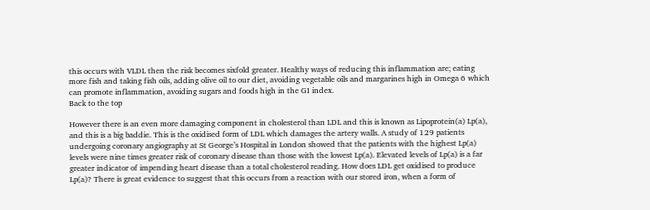this occurs with VLDL then the risk becomes sixfold greater. Healthy ways of reducing this inflammation are; eating more fish and taking fish oils, adding olive oil to our diet, avoiding vegetable oils and margarines high in Omega 6 which can promote inflammation, avoiding sugars and foods high in the GI index.
Back to the top

However there is an even more damaging component in cholesterol than LDL and this is known as Lipoprotein(a) Lp(a), and this is a big baddie. This is the oxidised form of LDL which damages the artery walls. A study of 129 patients undergoing coronary angiography at St George’s Hospital in London showed that the patients with the highest Lp(a) levels were nine times greater risk of coronary disease than those with the lowest Lp(a). Elevated levels of Lp(a) is a far greater indicator of impending heart disease than a total cholesterol reading. How does LDL get oxidised to produce Lp(a)? There is great evidence to suggest that this occurs from a reaction with our stored iron, when a form of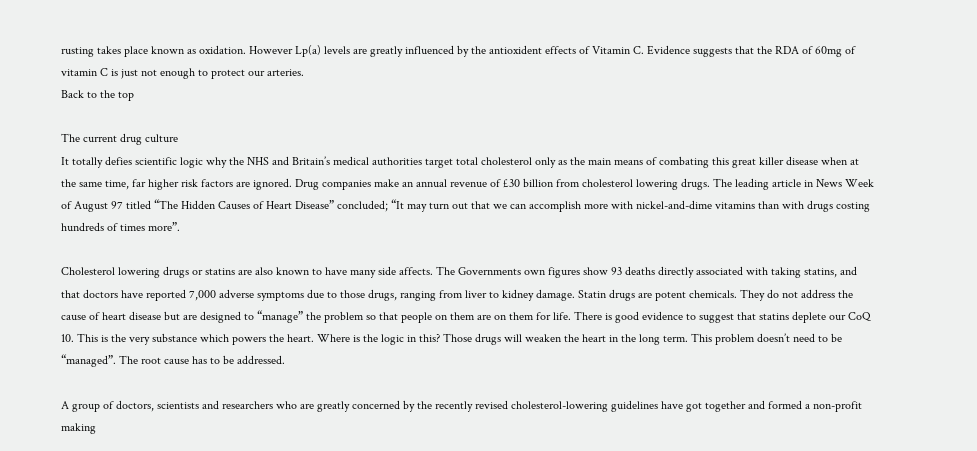rusting takes place known as oxidation. However Lp(a) levels are greatly influenced by the antioxident effects of Vitamin C. Evidence suggests that the RDA of 60mg of vitamin C is just not enough to protect our arteries.
Back to the top

The current drug culture
It totally defies scientific logic why the NHS and Britain’s medical authorities target total cholesterol only as the main means of combating this great killer disease when at the same time, far higher risk factors are ignored. Drug companies make an annual revenue of £30 billion from cholesterol lowering drugs. The leading article in News Week of August 97 titled “The Hidden Causes of Heart Disease” concluded; “It may turn out that we can accomplish more with nickel-and-dime vitamins than with drugs costing hundreds of times more”.

Cholesterol lowering drugs or statins are also known to have many side affects. The Governments own figures show 93 deaths directly associated with taking statins, and that doctors have reported 7,000 adverse symptoms due to those drugs, ranging from liver to kidney damage. Statin drugs are potent chemicals. They do not address the cause of heart disease but are designed to “manage” the problem so that people on them are on them for life. There is good evidence to suggest that statins deplete our CoQ 10. This is the very substance which powers the heart. Where is the logic in this? Those drugs will weaken the heart in the long term. This problem doesn’t need to be “managed”. The root cause has to be addressed.

A group of doctors, scientists and researchers who are greatly concerned by the recently revised cholesterol-lowering guidelines have got together and formed a non-profit making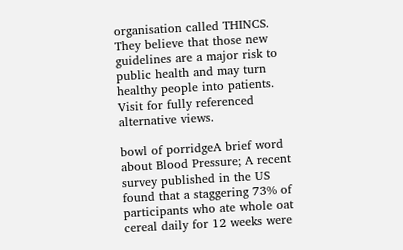organisation called THINCS. They believe that those new guidelines are a major risk to public health and may turn healthy people into patients. Visit for fully referenced alternative views.

bowl of porridgeA brief word about Blood Pressure; A recent survey published in the US found that a staggering 73% of participants who ate whole oat cereal daily for 12 weeks were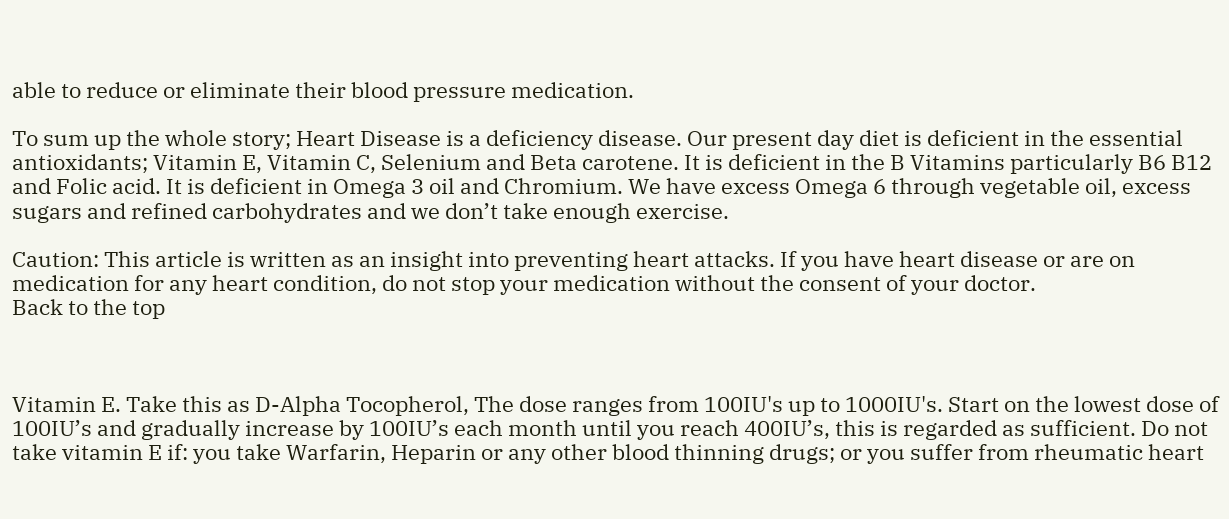able to reduce or eliminate their blood pressure medication.

To sum up the whole story; Heart Disease is a deficiency disease. Our present day diet is deficient in the essential antioxidants; Vitamin E, Vitamin C, Selenium and Beta carotene. It is deficient in the B Vitamins particularly B6 B12 and Folic acid. It is deficient in Omega 3 oil and Chromium. We have excess Omega 6 through vegetable oil, excess sugars and refined carbohydrates and we don’t take enough exercise.

Caution: This article is written as an insight into preventing heart attacks. If you have heart disease or are on medication for any heart condition, do not stop your medication without the consent of your doctor.
Back to the top



Vitamin E. Take this as D-Alpha Tocopherol, The dose ranges from 100IU's up to 1000IU's. Start on the lowest dose of 100IU’s and gradually increase by 100IU’s each month until you reach 400IU’s, this is regarded as sufficient. Do not take vitamin E if: you take Warfarin, Heparin or any other blood thinning drugs; or you suffer from rheumatic heart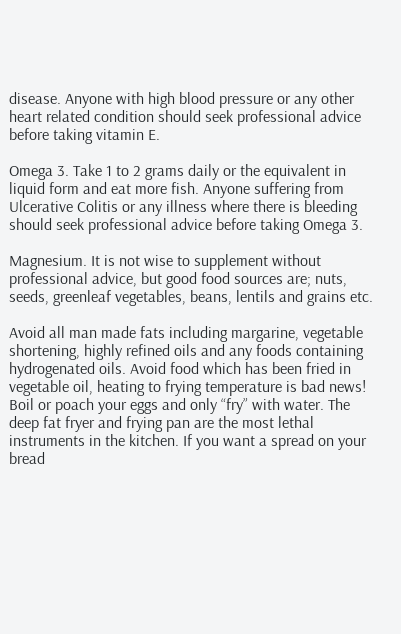disease. Anyone with high blood pressure or any other heart related condition should seek professional advice before taking vitamin E.

Omega 3. Take 1 to 2 grams daily or the equivalent in liquid form and eat more fish. Anyone suffering from Ulcerative Colitis or any illness where there is bleeding should seek professional advice before taking Omega 3.

Magnesium. It is not wise to supplement without professional advice, but good food sources are; nuts, seeds, greenleaf vegetables, beans, lentils and grains etc.

Avoid all man made fats including margarine, vegetable shortening, highly refined oils and any foods containing hydrogenated oils. Avoid food which has been fried in vegetable oil, heating to frying temperature is bad news! Boil or poach your eggs and only “fry” with water. The deep fat fryer and frying pan are the most lethal instruments in the kitchen. If you want a spread on your bread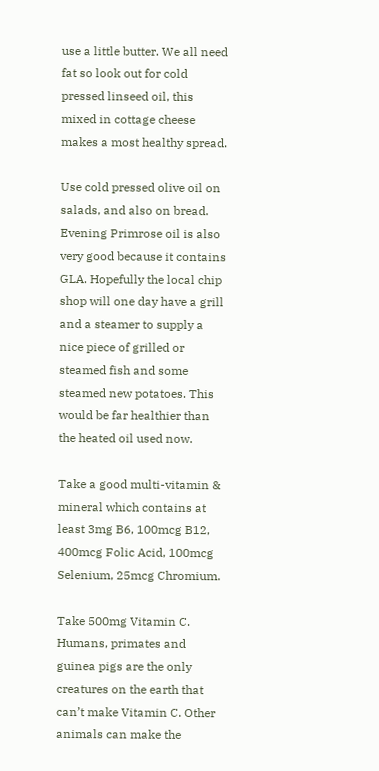use a little butter. We all need fat so look out for cold pressed linseed oil, this mixed in cottage cheese makes a most healthy spread.

Use cold pressed olive oil on salads, and also on bread. Evening Primrose oil is also very good because it contains GLA. Hopefully the local chip shop will one day have a grill and a steamer to supply a nice piece of grilled or steamed fish and some steamed new potatoes. This would be far healthier than the heated oil used now.

Take a good multi-vitamin & mineral which contains at least 3mg B6, 100mcg B12, 400mcg Folic Acid, 100mcg Selenium, 25mcg Chromium.

Take 500mg Vitamin C. Humans, primates and guinea pigs are the only creatures on the earth that can’t make Vitamin C. Other animals can make the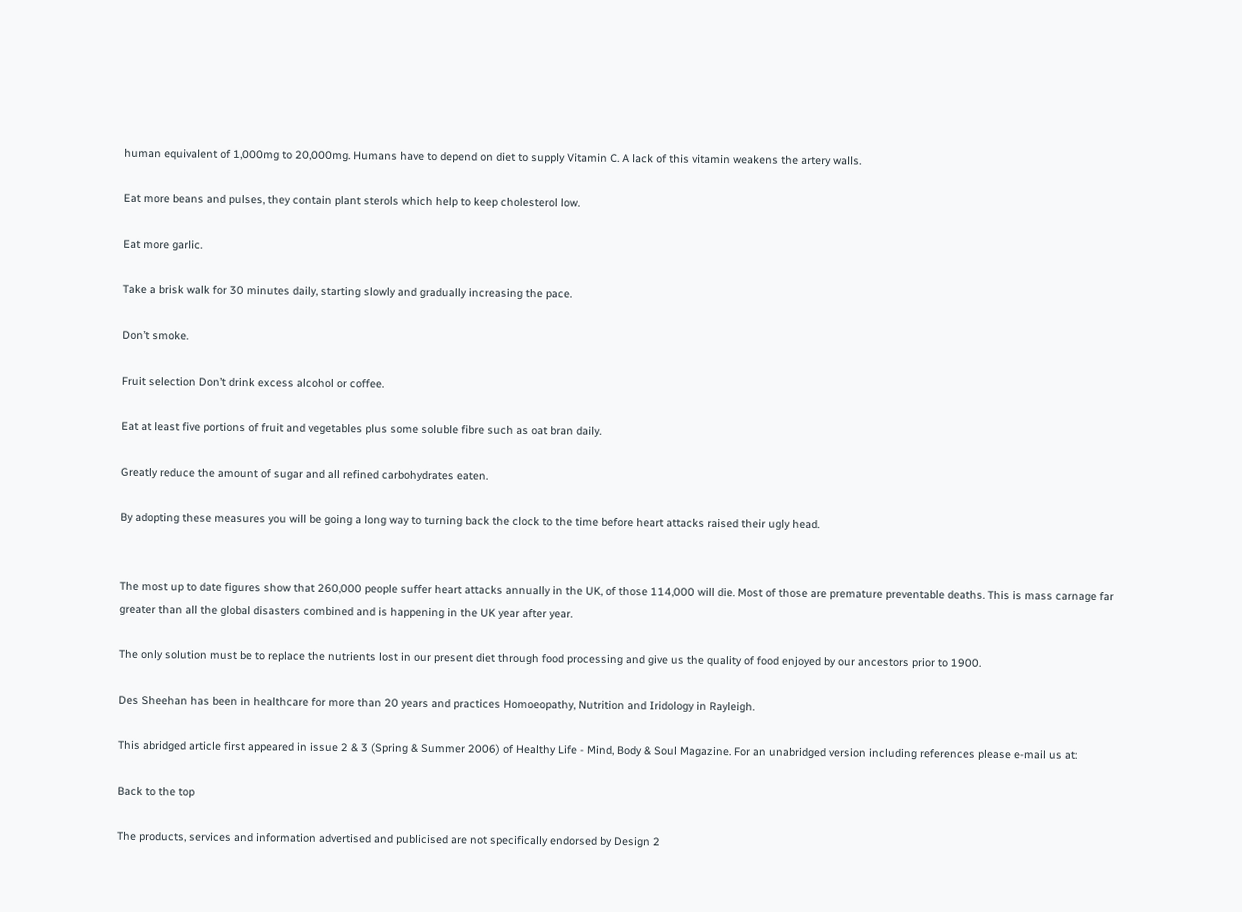human equivalent of 1,000mg to 20,000mg. Humans have to depend on diet to supply Vitamin C. A lack of this vitamin weakens the artery walls.

Eat more beans and pulses, they contain plant sterols which help to keep cholesterol low.

Eat more garlic.

Take a brisk walk for 30 minutes daily, starting slowly and gradually increasing the pace.

Don’t smoke.

Fruit selection Don’t drink excess alcohol or coffee.

Eat at least five portions of fruit and vegetables plus some soluble fibre such as oat bran daily.

Greatly reduce the amount of sugar and all refined carbohydrates eaten.

By adopting these measures you will be going a long way to turning back the clock to the time before heart attacks raised their ugly head.


The most up to date figures show that 260,000 people suffer heart attacks annually in the UK, of those 114,000 will die. Most of those are premature preventable deaths. This is mass carnage far greater than all the global disasters combined and is happening in the UK year after year.

The only solution must be to replace the nutrients lost in our present diet through food processing and give us the quality of food enjoyed by our ancestors prior to 1900.

Des Sheehan has been in healthcare for more than 20 years and practices Homoeopathy, Nutrition and Iridology in Rayleigh.

This abridged article first appeared in issue 2 & 3 (Spring & Summer 2006) of Healthy Life - Mind, Body & Soul Magazine. For an unabridged version including references please e-mail us at:

Back to the top

The products, services and information advertised and publicised are not specifically endorsed by Design 2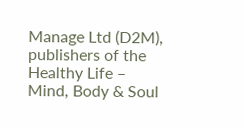Manage Ltd (D2M), publishers of the Healthy Life – Mind, Body & Soul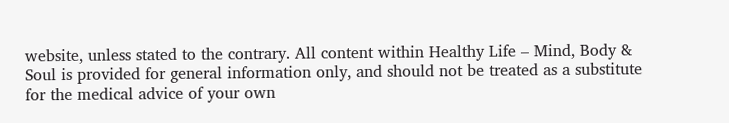website, unless stated to the contrary. All content within Healthy Life – Mind, Body & Soul is provided for general information only, and should not be treated as a substitute for the medical advice of your own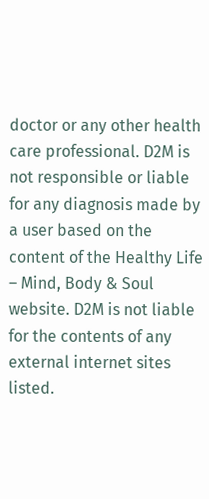doctor or any other health care professional. D2M is not responsible or liable for any diagnosis made by a user based on the content of the Healthy Life – Mind, Body & Soul website. D2M is not liable for the contents of any external internet sites listed.